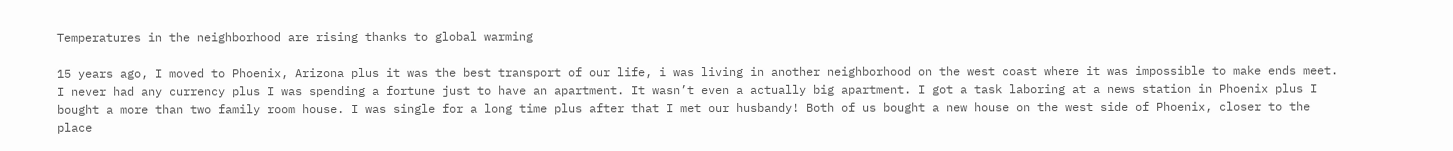Temperatures in the neighborhood are rising thanks to global warming

15 years ago, I moved to Phoenix, Arizona plus it was the best transport of our life, i was living in another neighborhood on the west coast where it was impossible to make ends meet. I never had any currency plus I was spending a fortune just to have an apartment. It wasn’t even a actually big apartment. I got a task laboring at a news station in Phoenix plus I bought a more than two family room house. I was single for a long time plus after that I met our husbandy! Both of us bought a new house on the west side of Phoenix, closer to the place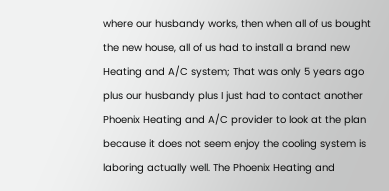where our husbandy works, then when all of us bought the new house, all of us had to install a brand new Heating and A/C system; That was only 5 years ago plus our husbandy plus I just had to contact another Phoenix Heating and A/C provider to look at the plan because it does not seem enjoy the cooling system is laboring actually well. The Phoenix Heating and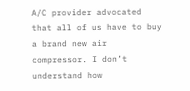A/C provider advocated that all of us have to buy a brand new air compressor. I don’t understand how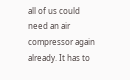all of us could need an air compressor again already. It has to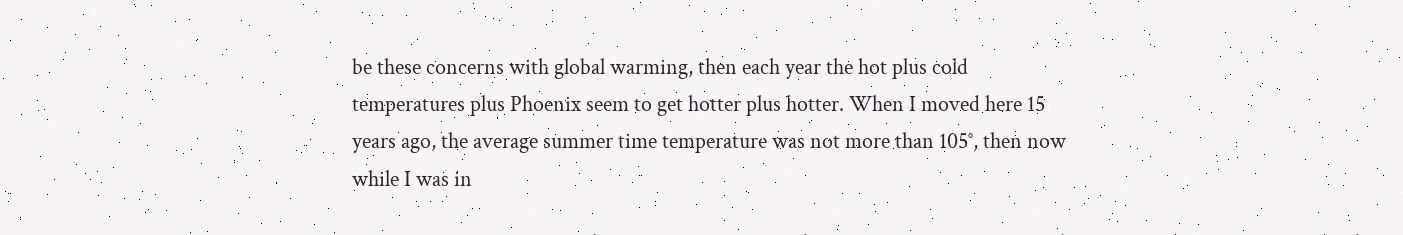be these concerns with global warming, then each year the hot plus cold temperatures plus Phoenix seem to get hotter plus hotter. When I moved here 15 years ago, the average summer time temperature was not more than 105°, then now while I was in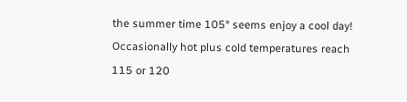the summer time 105° seems enjoy a cool day! Occasionally hot plus cold temperatures reach 115 or 120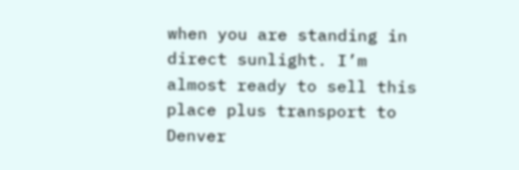when you are standing in direct sunlight. I’m almost ready to sell this place plus transport to Denver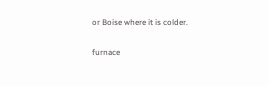or Boise where it is colder.

furnace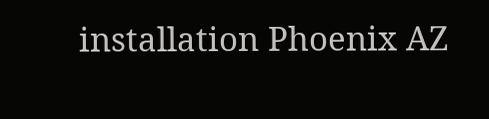installation Phoenix AZ